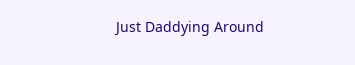Just Daddying Around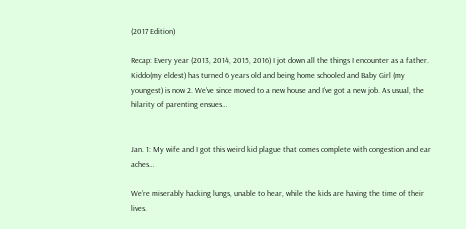(2017 Edition)

Recap: Every year (2013, 2014, 2015, 2016) I jot down all the things I encounter as a father. Kiddo(my eldest) has turned 6 years old and being home schooled and Baby Girl (my youngest) is now 2. We’ve since moved to a new house and I’ve got a new job. As usual, the hilarity of parenting ensues…


Jan. 1: My wife and I got this weird kid plague that comes complete with congestion and ear aches…

We’re miserably hacking lungs, unable to hear, while the kids are having the time of their lives.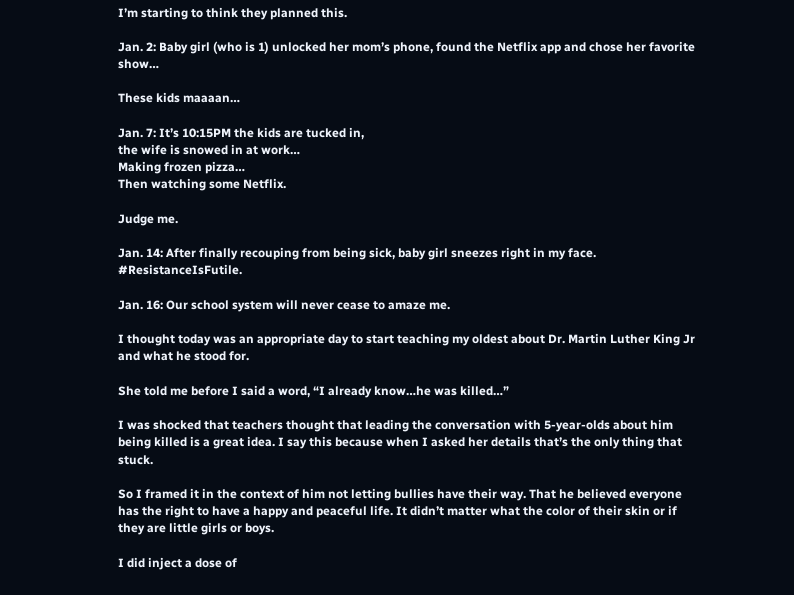I’m starting to think they planned this.

Jan. 2: Baby girl (who is 1) unlocked her mom’s phone, found the Netflix app and chose her favorite show…

These kids maaaan…

Jan. 7: It’s 10:15PM the kids are tucked in,
the wife is snowed in at work…
Making frozen pizza…
Then watching some Netflix.

Judge me.

Jan. 14: After finally recouping from being sick, baby girl sneezes right in my face. #ResistanceIsFutile.

Jan. 16: Our school system will never cease to amaze me.

I thought today was an appropriate day to start teaching my oldest about Dr. Martin Luther King Jr and what he stood for.

She told me before I said a word, “I already know…he was killed…”

I was shocked that teachers thought that leading the conversation with 5-year-olds about him being killed is a great idea. I say this because when I asked her details that’s the only thing that stuck.

So I framed it in the context of him not letting bullies have their way. That he believed everyone has the right to have a happy and peaceful life. It didn’t matter what the color of their skin or if they are little girls or boys.

I did inject a dose of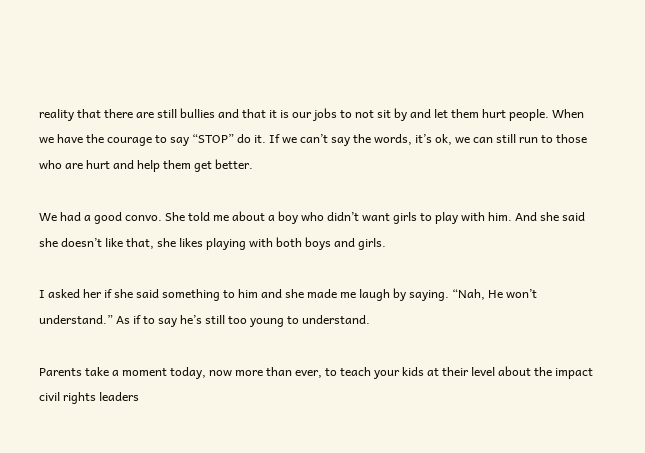reality that there are still bullies and that it is our jobs to not sit by and let them hurt people. When we have the courage to say “STOP” do it. If we can’t say the words, it’s ok, we can still run to those who are hurt and help them get better.

We had a good convo. She told me about a boy who didn’t want girls to play with him. And she said she doesn’t like that, she likes playing with both boys and girls.

I asked her if she said something to him and she made me laugh by saying. “Nah, He won’t understand.” As if to say he’s still too young to understand.

Parents take a moment today, now more than ever, to teach your kids at their level about the impact civil rights leaders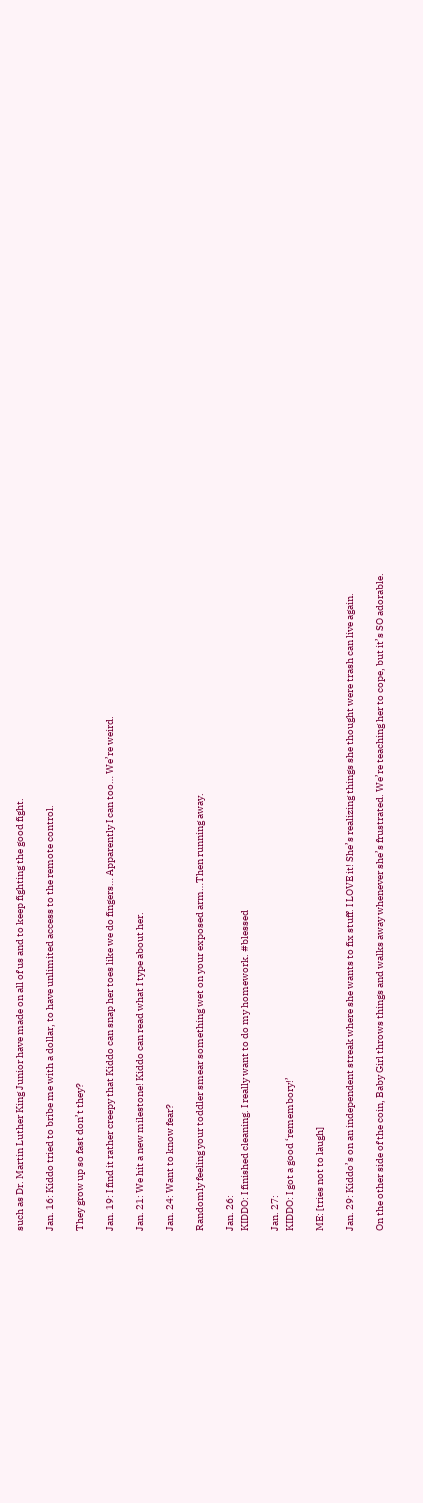such as Dr. Martin Luther King Junior have made on all of us and to keep fighting the good fight.

Jan. 16: Kiddo tried to bribe me with a dollar, to have unlimited access to the remote control.

They grow up so fast don’t they?

Jan. 19: I find it rather creepy that Kiddo can snap her toes like we do fingers… Apparently I can too… We’re weird.

Jan. 21: We hit a new milestone! Kiddo can read what I type about her.

Jan. 24: Want to know fear?

Randomly feeling your toddler smear something wet on your exposed arm…Then running away.

Jan. 26:
KIDDO: I finished cleaning. I really want to do my homework. #blessed

Jan. 27:
KIDDO: I got a good ‘remembory!’

ME: [tries not to laugh]

Jan. 29: Kiddo’s on an independent streak where she wants to fix stuff. I LOVE it! She’s realizing things she thought were trash can live again.

On the other side of the coin, Baby Girl throws things and walks away whenever she’s frustrated. We’re teaching her to cope, but it’s SO adorable.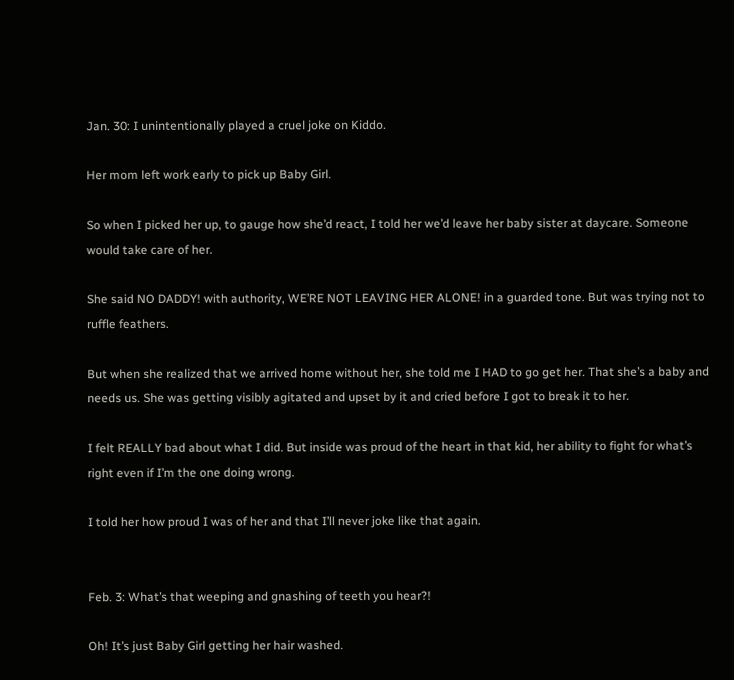Jan. 30: I unintentionally played a cruel joke on Kiddo.

Her mom left work early to pick up Baby Girl.

So when I picked her up, to gauge how she’d react, I told her we’d leave her baby sister at daycare. Someone would take care of her.

She said NO DADDY! with authority, WE’RE NOT LEAVING HER ALONE! in a guarded tone. But was trying not to ruffle feathers.

But when she realized that we arrived home without her, she told me I HAD to go get her. That she’s a baby and needs us. She was getting visibly agitated and upset by it and cried before I got to break it to her.

I felt REALLY bad about what I did. But inside was proud of the heart in that kid, her ability to fight for what’s right even if I’m the one doing wrong.

I told her how proud I was of her and that I’ll never joke like that again.


Feb. 3: What’s that weeping and gnashing of teeth you hear?!

Oh! It’s just Baby Girl getting her hair washed.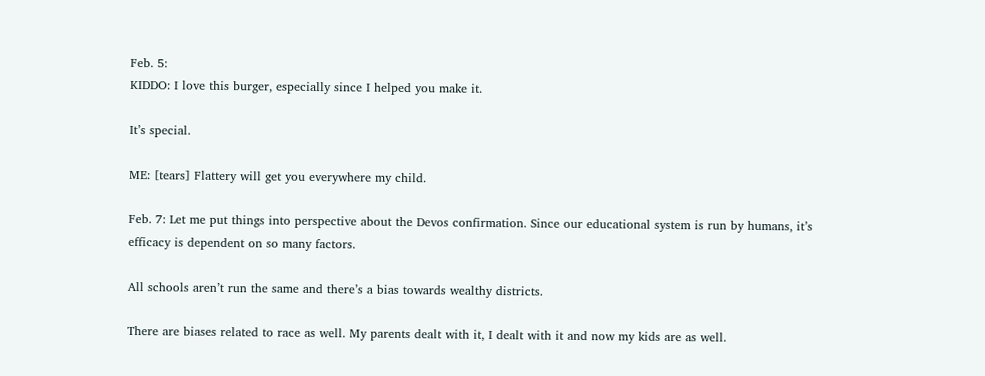Feb. 5:
KIDDO: I love this burger, especially since I helped you make it.

It’s special.

ME: [tears] Flattery will get you everywhere my child.

Feb. 7: Let me put things into perspective about the Devos confirmation. Since our educational system is run by humans, it’s efficacy is dependent on so many factors.

All schools aren’t run the same and there’s a bias towards wealthy districts.

There are biases related to race as well. My parents dealt with it, I dealt with it and now my kids are as well.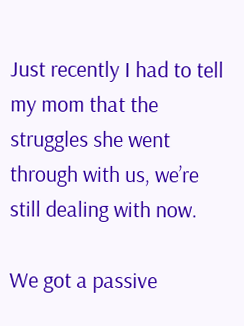Just recently I had to tell my mom that the struggles she went through with us, we’re still dealing with now.

We got a passive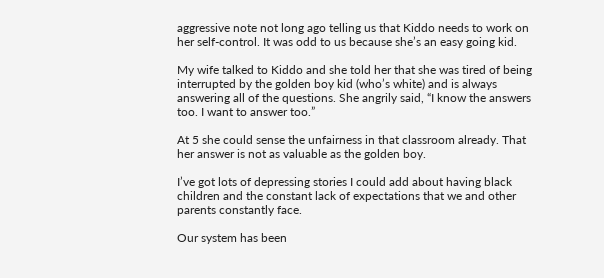aggressive note not long ago telling us that Kiddo needs to work on her self-control. It was odd to us because she’s an easy going kid.

My wife talked to Kiddo and she told her that she was tired of being interrupted by the golden boy kid (who’s white) and is always answering all of the questions. She angrily said, “I know the answers too. I want to answer too.”

At 5 she could sense the unfairness in that classroom already. That her answer is not as valuable as the golden boy.

I’ve got lots of depressing stories I could add about having black children and the constant lack of expectations that we and other parents constantly face.

Our system has been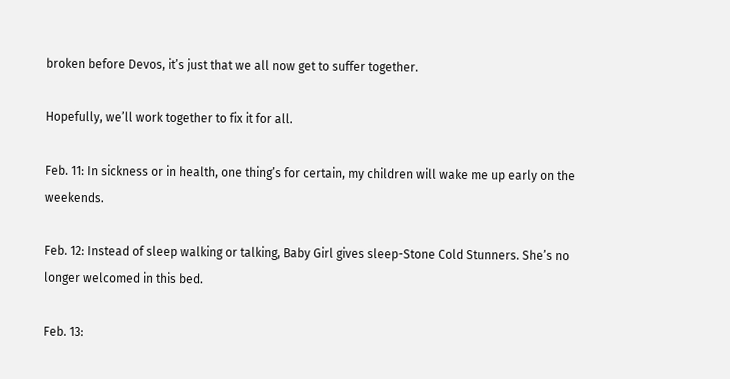broken before Devos, it’s just that we all now get to suffer together.

Hopefully, we’ll work together to fix it for all.

Feb. 11: In sickness or in health, one thing’s for certain, my children will wake me up early on the weekends.

Feb. 12: Instead of sleep walking or talking, Baby Girl gives sleep-Stone Cold Stunners. She’s no longer welcomed in this bed.

Feb. 13: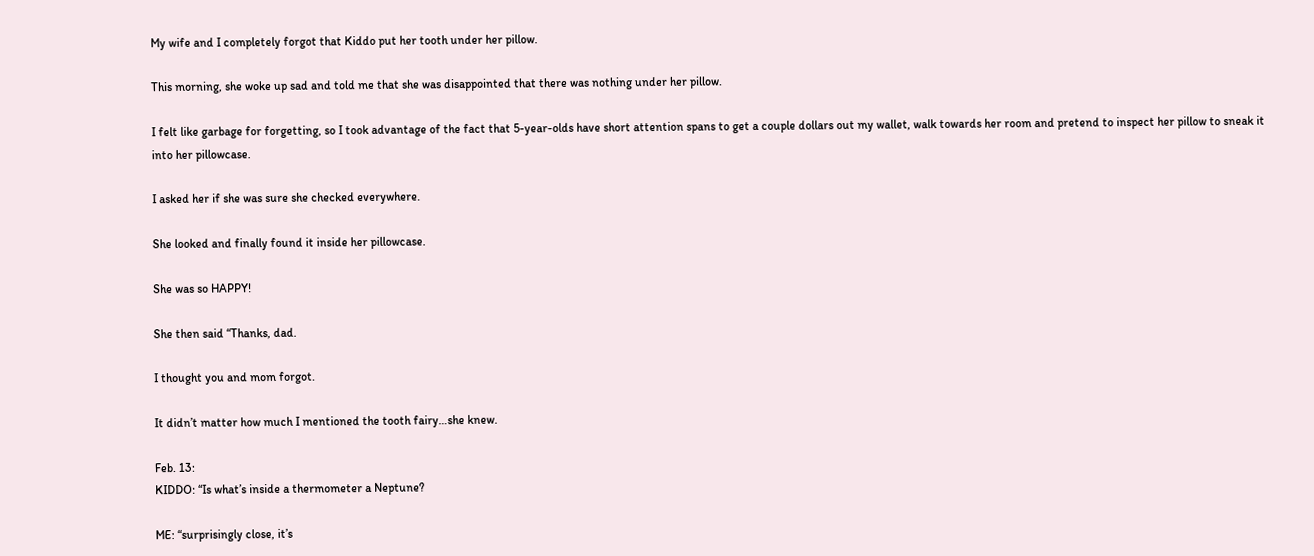My wife and I completely forgot that Kiddo put her tooth under her pillow.

This morning, she woke up sad and told me that she was disappointed that there was nothing under her pillow.

I felt like garbage for forgetting, so I took advantage of the fact that 5-year-olds have short attention spans to get a couple dollars out my wallet, walk towards her room and pretend to inspect her pillow to sneak it into her pillowcase.

I asked her if she was sure she checked everywhere.

She looked and finally found it inside her pillowcase.

She was so HAPPY!

She then said “Thanks, dad.

I thought you and mom forgot.

It didn’t matter how much I mentioned the tooth fairy…she knew.

Feb. 13:
KIDDO: “Is what’s inside a thermometer a Neptune?

ME: “surprisingly close, it’s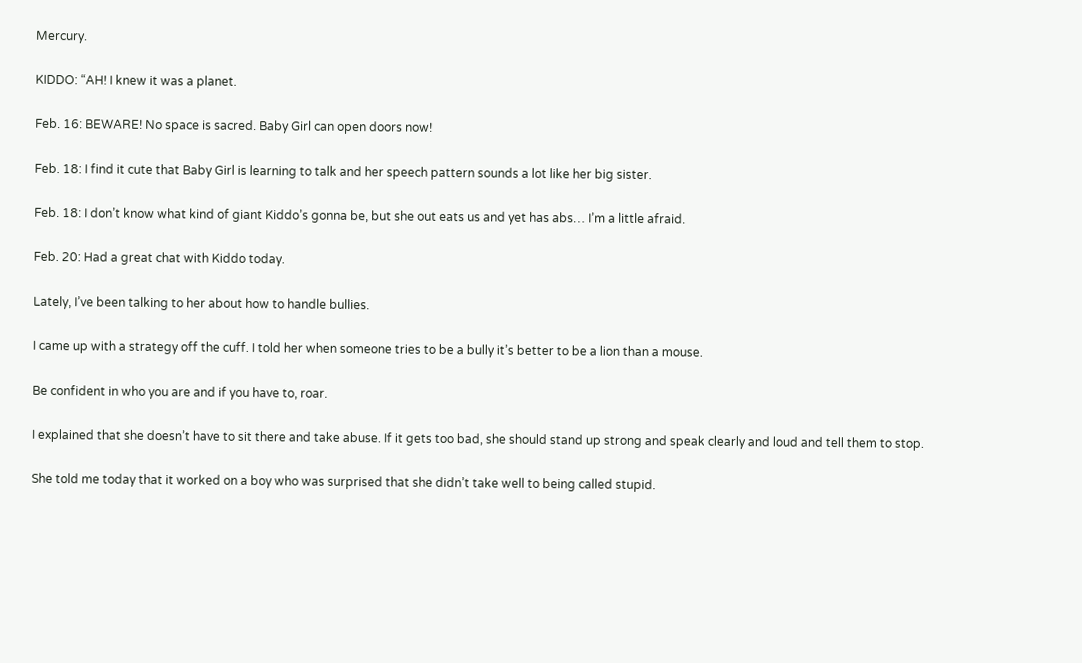Mercury.

KIDDO: “AH! I knew it was a planet.

Feb. 16: BEWARE! No space is sacred. Baby Girl can open doors now!

Feb. 18: I find it cute that Baby Girl is learning to talk and her speech pattern sounds a lot like her big sister.

Feb. 18: I don’t know what kind of giant Kiddo’s gonna be, but she out eats us and yet has abs… I’m a little afraid.

Feb. 20: Had a great chat with Kiddo today.

Lately, I’ve been talking to her about how to handle bullies.

I came up with a strategy off the cuff. I told her when someone tries to be a bully it’s better to be a lion than a mouse.

Be confident in who you are and if you have to, roar.

I explained that she doesn’t have to sit there and take abuse. If it gets too bad, she should stand up strong and speak clearly and loud and tell them to stop.

She told me today that it worked on a boy who was surprised that she didn’t take well to being called stupid.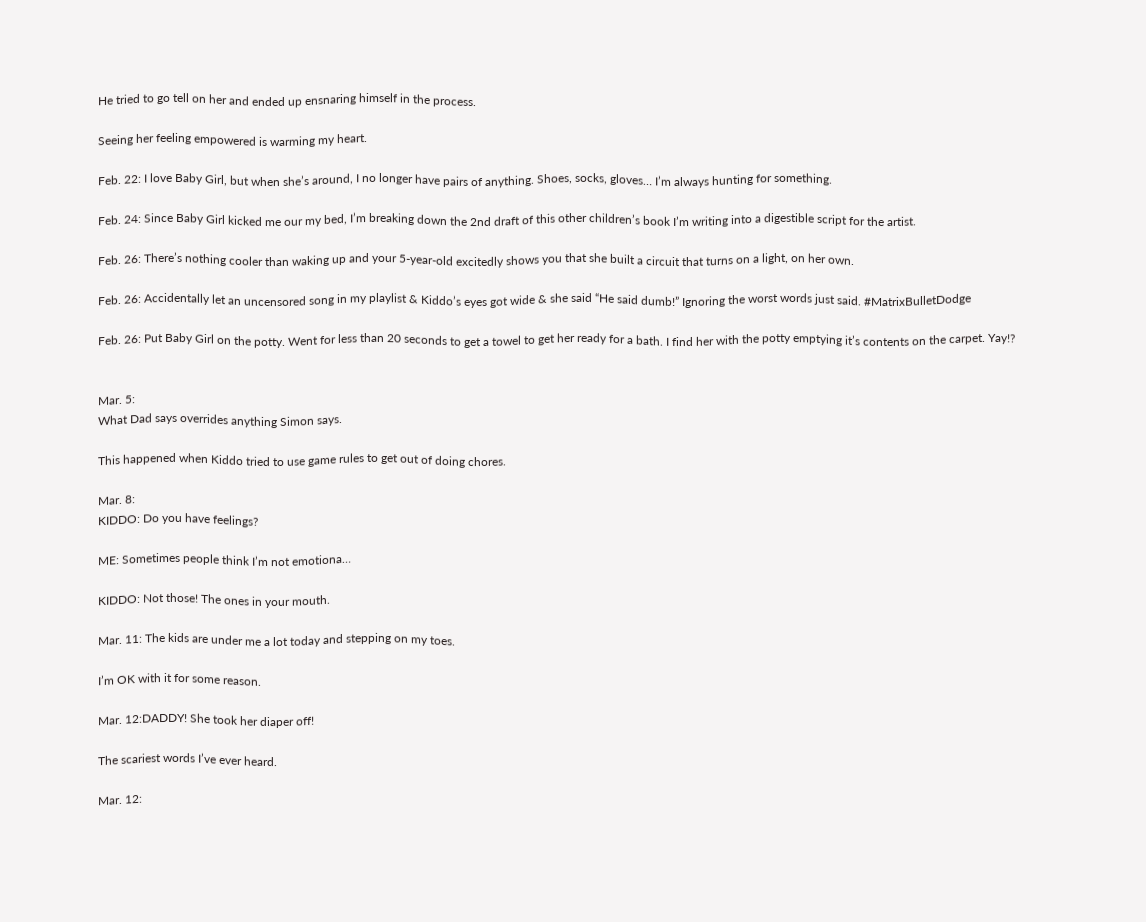He tried to go tell on her and ended up ensnaring himself in the process.

Seeing her feeling empowered is warming my heart.

Feb. 22: I love Baby Girl, but when she’s around, I no longer have pairs of anything. Shoes, socks, gloves… I’m always hunting for something.

Feb. 24: Since Baby Girl kicked me our my bed, I’m breaking down the 2nd draft of this other children’s book I’m writing into a digestible script for the artist.

Feb. 26: There’s nothing cooler than waking up and your 5-year-old excitedly shows you that she built a circuit that turns on a light, on her own.

Feb. 26: Accidentally let an uncensored song in my playlist & Kiddo’s eyes got wide & she said “He said dumb!” Ignoring the worst words just said. #MatrixBulletDodge

Feb. 26: Put Baby Girl on the potty. Went for less than 20 seconds to get a towel to get her ready for a bath. I find her with the potty emptying it’s contents on the carpet. Yay!?


Mar. 5:
What Dad says overrides anything Simon says.

This happened when Kiddo tried to use game rules to get out of doing chores.

Mar. 8:
KIDDO: Do you have feelings?

ME: Sometimes people think I’m not emotiona…

KIDDO: Not those! The ones in your mouth.

Mar. 11: The kids are under me a lot today and stepping on my toes.

I’m OK with it for some reason.

Mar. 12:DADDY! She took her diaper off!

The scariest words I’ve ever heard.

Mar. 12: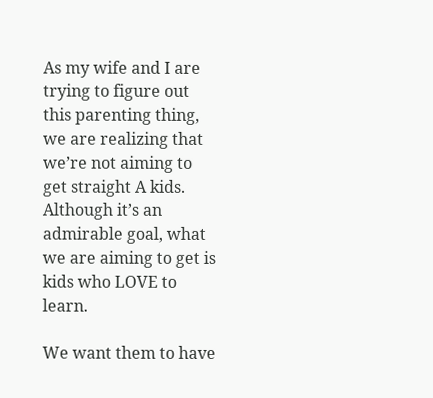As my wife and I are trying to figure out this parenting thing, we are realizing that we’re not aiming to get straight A kids. Although it’s an admirable goal, what we are aiming to get is kids who LOVE to learn.

We want them to have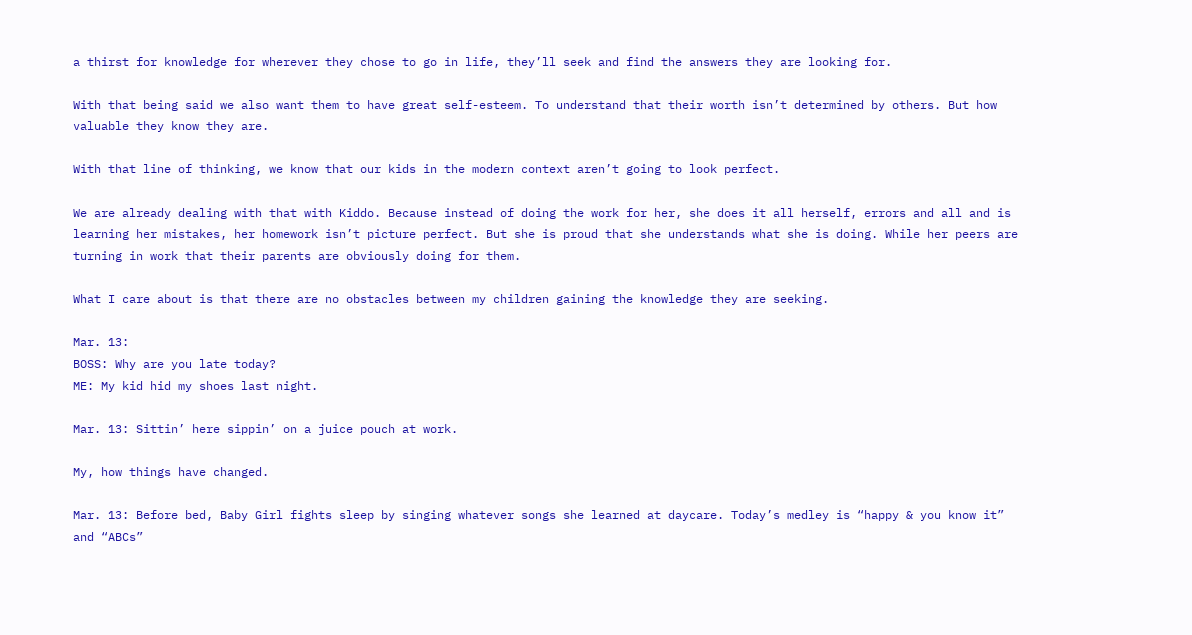a thirst for knowledge for wherever they chose to go in life, they’ll seek and find the answers they are looking for.

With that being said we also want them to have great self-esteem. To understand that their worth isn’t determined by others. But how valuable they know they are.

With that line of thinking, we know that our kids in the modern context aren’t going to look perfect.

We are already dealing with that with Kiddo. Because instead of doing the work for her, she does it all herself, errors and all and is learning her mistakes, her homework isn’t picture perfect. But she is proud that she understands what she is doing. While her peers are turning in work that their parents are obviously doing for them.

What I care about is that there are no obstacles between my children gaining the knowledge they are seeking.

Mar. 13:
BOSS: Why are you late today?
ME: My kid hid my shoes last night.

Mar. 13: Sittin’ here sippin’ on a juice pouch at work.

My, how things have changed.

Mar. 13: Before bed, Baby Girl fights sleep by singing whatever songs she learned at daycare. Today’s medley is “happy & you know it” and “ABCs”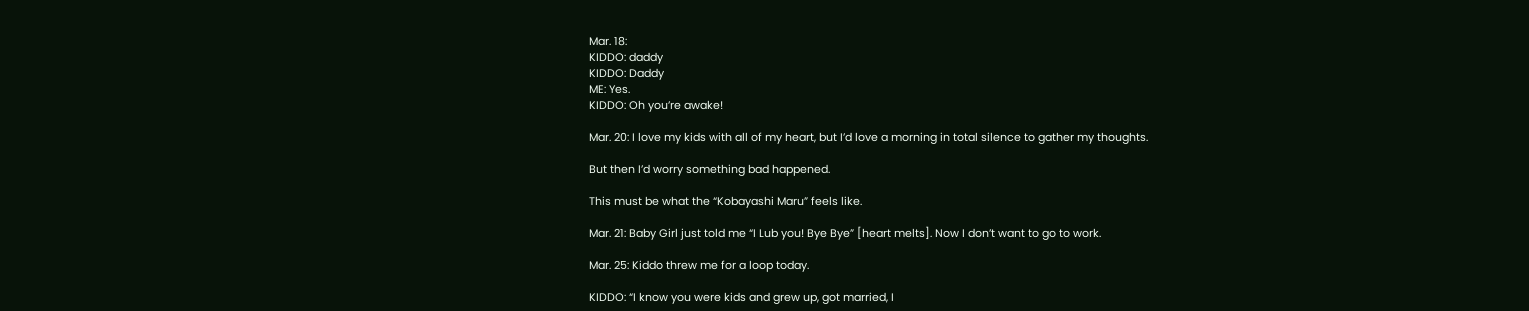Mar. 18:
KIDDO: daddy
KIDDO: Daddy
ME: Yes.
KIDDO: Oh you’re awake!

Mar. 20: I love my kids with all of my heart, but I’d love a morning in total silence to gather my thoughts.

But then I’d worry something bad happened.

This must be what the “Kobayashi Maru” feels like.

Mar. 21: Baby Girl just told me “I Lub you! Bye Bye” [heart melts]. Now I don’t want to go to work.

Mar. 25: Kiddo threw me for a loop today.

KIDDO: “I know you were kids and grew up, got married, I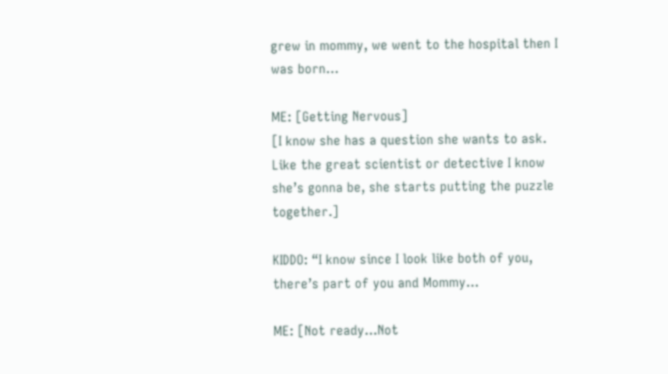grew in mommy, we went to the hospital then I was born…

ME: [Getting Nervous]
[I know she has a question she wants to ask. Like the great scientist or detective I know she’s gonna be, she starts putting the puzzle together.]

KIDDO: “I know since I look like both of you, there’s part of you and Mommy…

ME: [Not ready…Not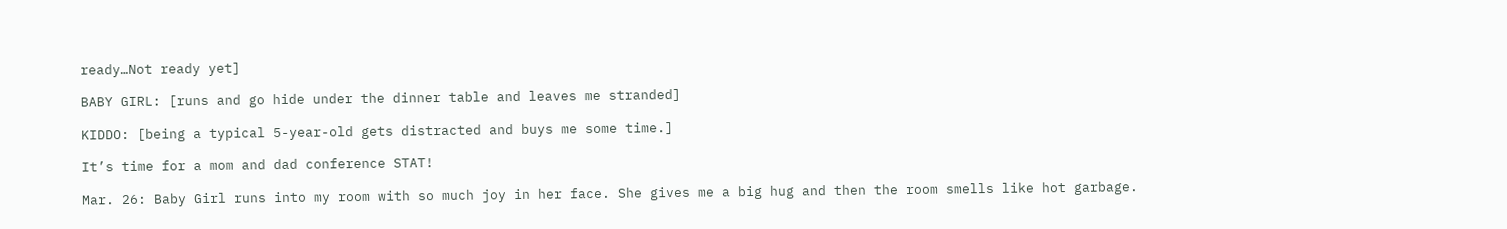ready…Not ready yet]

BABY GIRL: [runs and go hide under the dinner table and leaves me stranded]

KIDDO: [being a typical 5-year-old gets distracted and buys me some time.]

It’s time for a mom and dad conference STAT!

Mar. 26: Baby Girl runs into my room with so much joy in her face. She gives me a big hug and then the room smells like hot garbage.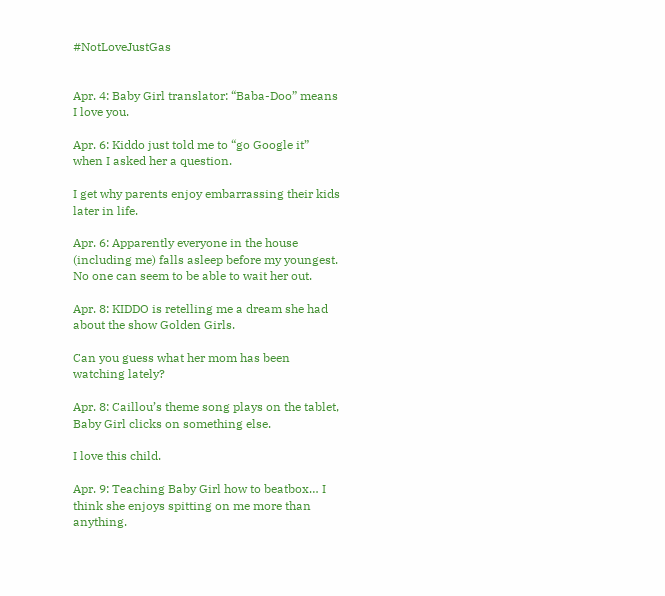#NotLoveJustGas


Apr. 4: Baby Girl translator: “Baba-Doo” means I love you.

Apr. 6: Kiddo just told me to “go Google it” when I asked her a question.

I get why parents enjoy embarrassing their kids later in life.

Apr. 6: Apparently everyone in the house (including me) falls asleep before my youngest. No one can seem to be able to wait her out.

Apr. 8: KIDDO is retelling me a dream she had about the show Golden Girls.

Can you guess what her mom has been watching lately?

Apr. 8: Caillou’s theme song plays on the tablet, Baby Girl clicks on something else.

I love this child.

Apr. 9: Teaching Baby Girl how to beatbox… I think she enjoys spitting on me more than anything.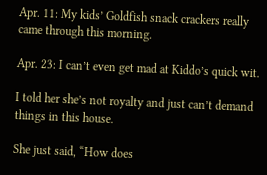Apr. 11: My kids’ Goldfish snack crackers really came through this morning.

Apr. 23: I can’t even get mad at Kiddo’s quick wit.

I told her she’s not royalty and just can’t demand things in this house.

She just said, “How does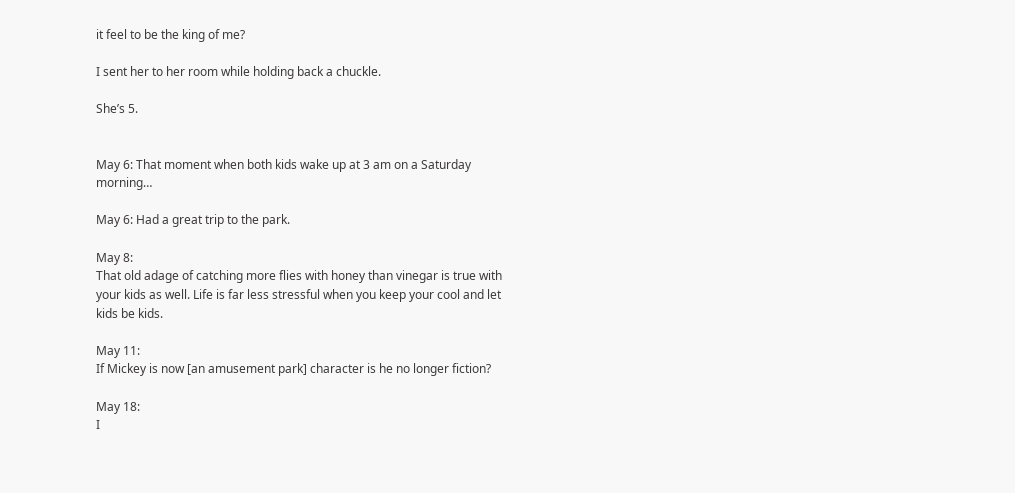it feel to be the king of me?

I sent her to her room while holding back a chuckle.

She’s 5.


May 6: That moment when both kids wake up at 3 am on a Saturday morning…

May 6: Had a great trip to the park.

May 8:
That old adage of catching more flies with honey than vinegar is true with your kids as well. Life is far less stressful when you keep your cool and let kids be kids.

May 11:
If Mickey is now [an amusement park] character is he no longer fiction?

May 18:
I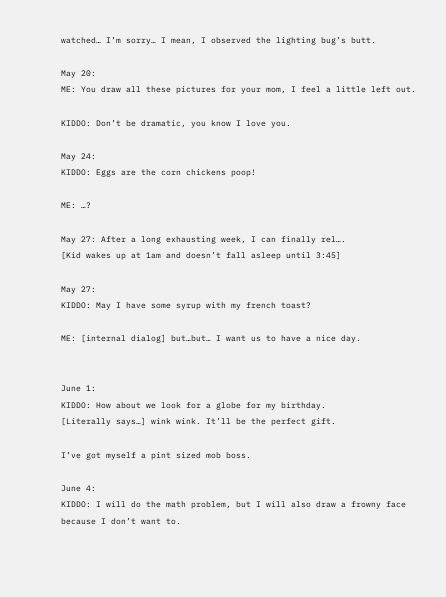watched… I’m sorry… I mean, I observed the lighting bug’s butt.

May 20:
ME: You draw all these pictures for your mom, I feel a little left out.

KIDDO: Don’t be dramatic, you know I love you.

May 24:
KIDDO: Eggs are the corn chickens poop!

ME: …?

May 27: After a long exhausting week, I can finally rel….
[Kid wakes up at 1am and doesn’t fall asleep until 3:45]

May 27:
KIDDO: May I have some syrup with my french toast?

ME: [internal dialog] but…but… I want us to have a nice day.


June 1:
KIDDO: How about we look for a globe for my birthday.
[Literally says…] wink wink. It’ll be the perfect gift.

I’ve got myself a pint sized mob boss.

June 4:
KIDDO: I will do the math problem, but I will also draw a frowny face because I don’t want to.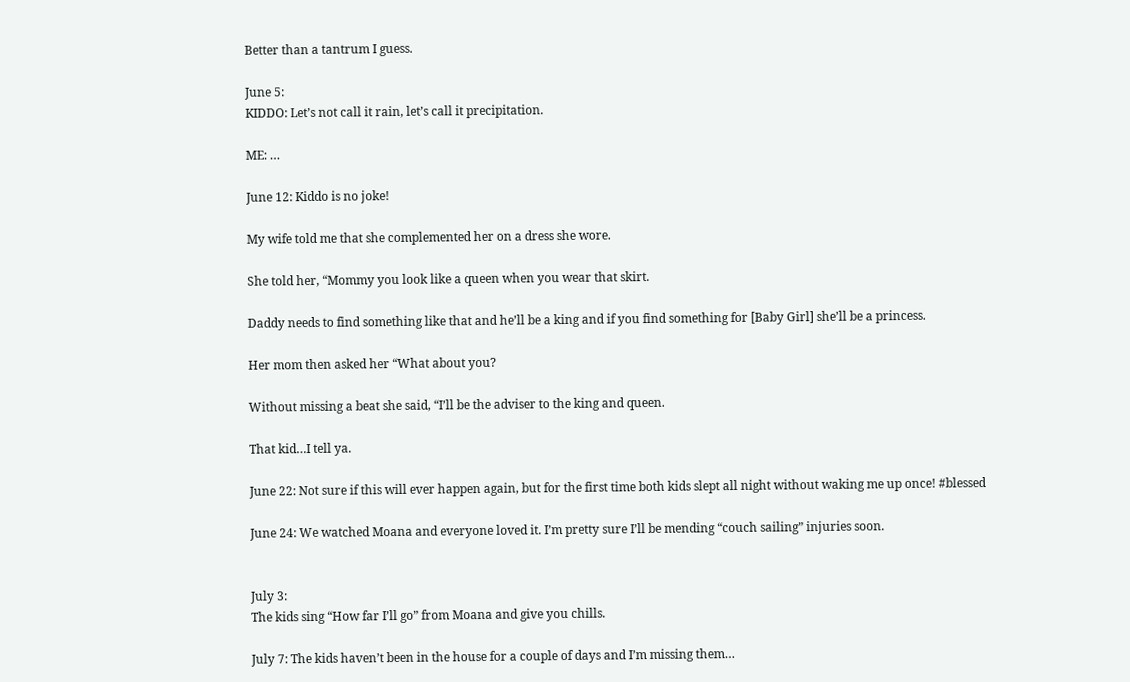Better than a tantrum I guess.

June 5:
KIDDO: Let’s not call it rain, let’s call it precipitation.

ME: …

June 12: Kiddo is no joke!

My wife told me that she complemented her on a dress she wore.

She told her, “Mommy you look like a queen when you wear that skirt.

Daddy needs to find something like that and he’ll be a king and if you find something for [Baby Girl] she’ll be a princess.

Her mom then asked her “What about you?

Without missing a beat she said, “I’ll be the adviser to the king and queen.

That kid…I tell ya.

June 22: Not sure if this will ever happen again, but for the first time both kids slept all night without waking me up once! #blessed

June 24: We watched Moana and everyone loved it. I’m pretty sure I’ll be mending “couch sailing” injuries soon.


July 3:
The kids sing “How far I’ll go” from Moana and give you chills.

July 7: The kids haven’t been in the house for a couple of days and I’m missing them…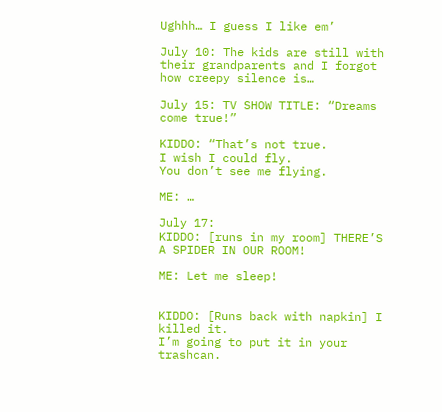Ughhh… I guess I like em’

July 10: The kids are still with their grandparents and I forgot how creepy silence is…

July 15: TV SHOW TITLE: “Dreams come true!”

KIDDO: “That’s not true.
I wish I could fly.
You don’t see me flying.

ME: …

July 17:
KIDDO: [runs in my room] THERE’S A SPIDER IN OUR ROOM!

ME: Let me sleep!


KIDDO: [Runs back with napkin] I killed it.
I’m going to put it in your trashcan.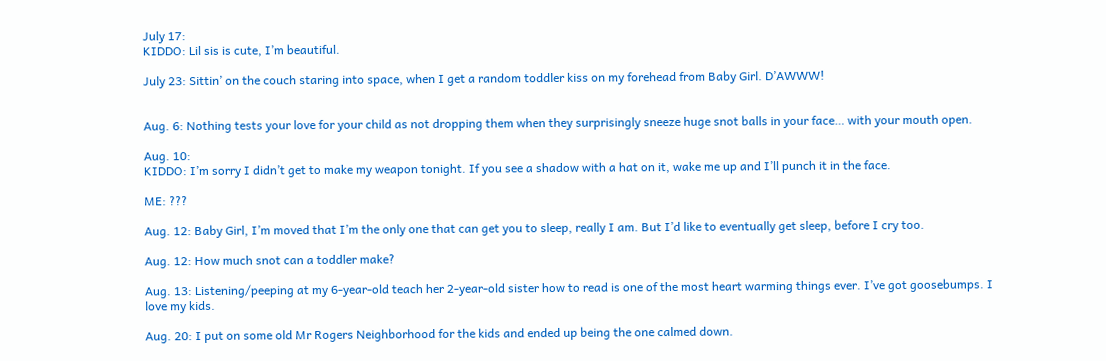July 17:
KIDDO: Lil sis is cute, I’m beautiful.

July 23: Sittin’ on the couch staring into space, when I get a random toddler kiss on my forehead from Baby Girl. D’AWWW!


Aug. 6: Nothing tests your love for your child as not dropping them when they surprisingly sneeze huge snot balls in your face… with your mouth open.

Aug. 10:
KIDDO: I’m sorry I didn’t get to make my weapon tonight. If you see a shadow with a hat on it, wake me up and I’ll punch it in the face.

ME: ???

Aug. 12: Baby Girl, I’m moved that I’m the only one that can get you to sleep, really I am. But I’d like to eventually get sleep, before I cry too.

Aug. 12: How much snot can a toddler make?

Aug. 13: Listening/peeping at my 6-year-old teach her 2-year-old sister how to read is one of the most heart warming things ever. I’ve got goosebumps. I love my kids.

Aug. 20: I put on some old Mr Rogers Neighborhood for the kids and ended up being the one calmed down.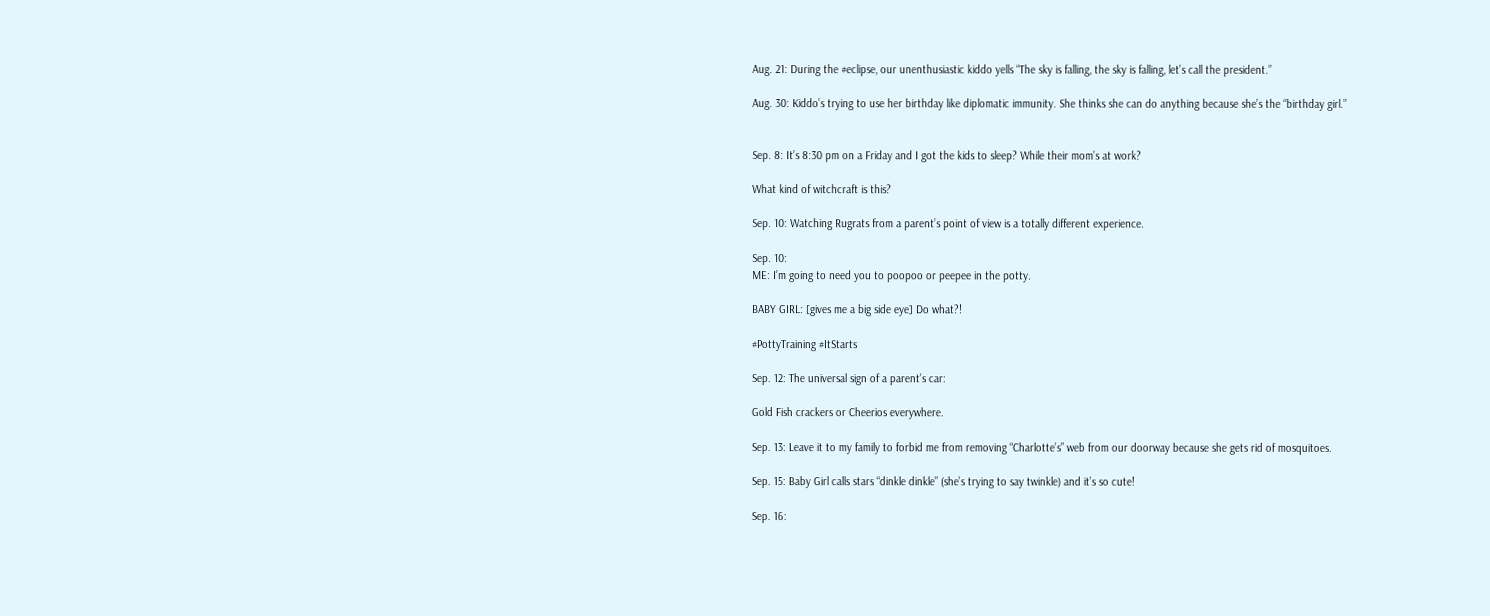Aug. 21: During the #eclipse, our unenthusiastic kiddo yells “The sky is falling, the sky is falling, let’s call the president.”

Aug. 30: Kiddo’s trying to use her birthday like diplomatic immunity. She thinks she can do anything because she’s the “birthday girl.”


Sep. 8: It’s 8:30 pm on a Friday and I got the kids to sleep? While their mom’s at work?

What kind of witchcraft is this?

Sep. 10: Watching Rugrats from a parent’s point of view is a totally different experience.

Sep. 10:
ME: I’m going to need you to poopoo or peepee in the potty.

BABY GIRL: [gives me a big side eye] Do what?!

#PottyTraining #ItStarts

Sep. 12: The universal sign of a parent’s car:

Gold Fish crackers or Cheerios everywhere.

Sep. 13: Leave it to my family to forbid me from removing “Charlotte’s” web from our doorway because she gets rid of mosquitoes.

Sep. 15: Baby Girl calls stars “dinkle dinkle” (she’s trying to say twinkle) and it’s so cute!

Sep. 16: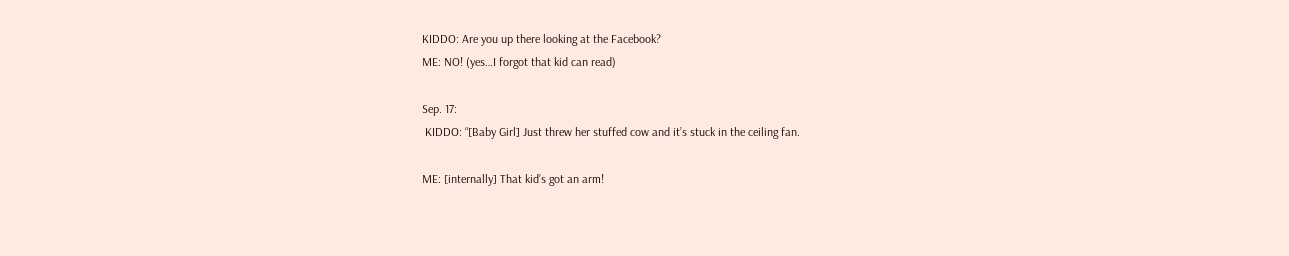KIDDO: Are you up there looking at the Facebook?
ME: NO! (yes…I forgot that kid can read)

Sep. 17:
 KIDDO: “[Baby Girl] Just threw her stuffed cow and it’s stuck in the ceiling fan.

ME: [internally] That kid’s got an arm!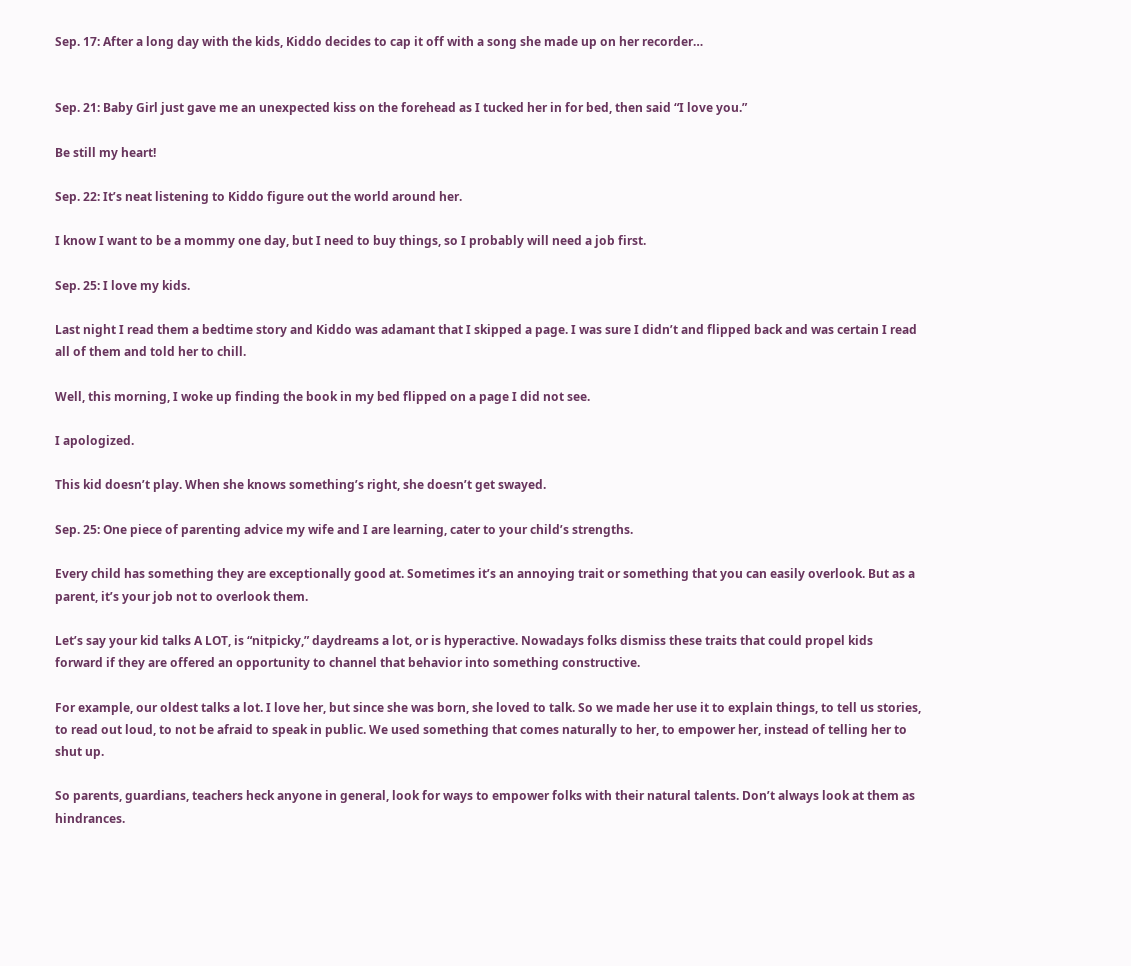Sep. 17: After a long day with the kids, Kiddo decides to cap it off with a song she made up on her recorder…


Sep. 21: Baby Girl just gave me an unexpected kiss on the forehead as I tucked her in for bed, then said “I love you.”

Be still my heart!

Sep. 22: It’s neat listening to Kiddo figure out the world around her.

I know I want to be a mommy one day, but I need to buy things, so I probably will need a job first.

Sep. 25: I love my kids.

Last night I read them a bedtime story and Kiddo was adamant that I skipped a page. I was sure I didn’t and flipped back and was certain I read all of them and told her to chill.

Well, this morning, I woke up finding the book in my bed flipped on a page I did not see.

I apologized.

This kid doesn’t play. When she knows something’s right, she doesn’t get swayed.

Sep. 25: One piece of parenting advice my wife and I are learning, cater to your child’s strengths.

Every child has something they are exceptionally good at. Sometimes it’s an annoying trait or something that you can easily overlook. But as a parent, it’s your job not to overlook them.

Let’s say your kid talks A LOT, is “nitpicky,” daydreams a lot, or is hyperactive. Nowadays folks dismiss these traits that could propel kids forward if they are offered an opportunity to channel that behavior into something constructive.

For example, our oldest talks a lot. I love her, but since she was born, she loved to talk. So we made her use it to explain things, to tell us stories, to read out loud, to not be afraid to speak in public. We used something that comes naturally to her, to empower her, instead of telling her to shut up.

So parents, guardians, teachers heck anyone in general, look for ways to empower folks with their natural talents. Don’t always look at them as hindrances.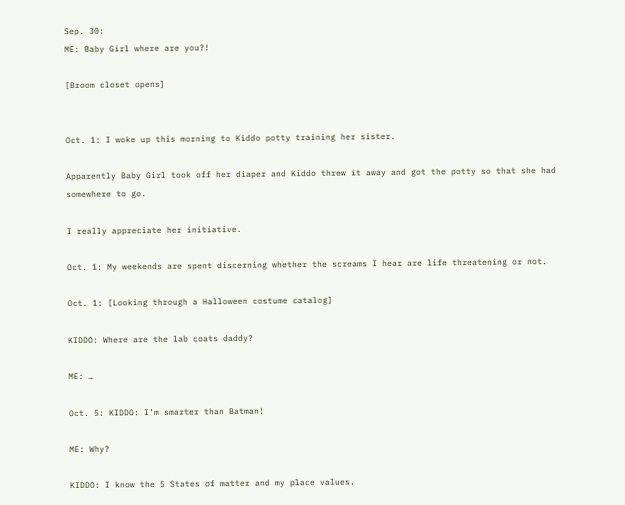Sep. 30:
ME: Baby Girl where are you?!

[Broom closet opens]


Oct. 1: I woke up this morning to Kiddo potty training her sister.

Apparently Baby Girl took off her diaper and Kiddo threw it away and got the potty so that she had somewhere to go.

I really appreciate her initiative.

Oct. 1: My weekends are spent discerning whether the screams I hear are life threatening or not.

Oct. 1: [Looking through a Halloween costume catalog]

KIDDO: Where are the lab coats daddy?

ME: …

Oct. 5: KIDDO: I’m smarter than Batman!

ME: Why?

KIDDO: I know the 5 States of matter and my place values.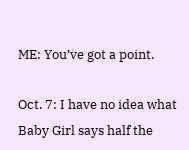ME: You’ve got a point.

Oct. 7: I have no idea what Baby Girl says half the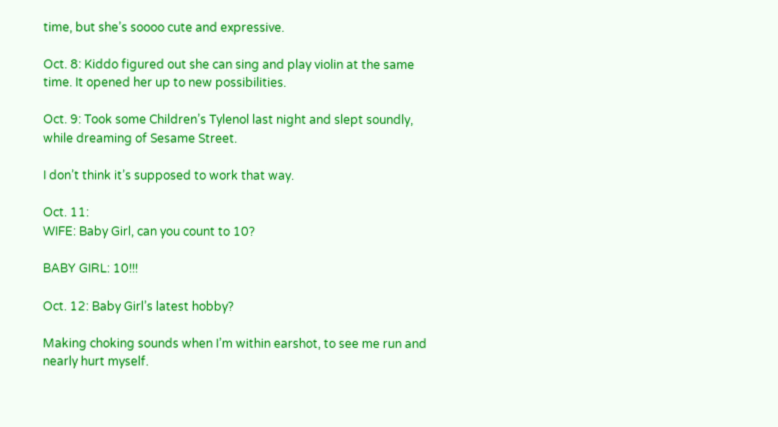time, but she’s soooo cute and expressive.

Oct. 8: Kiddo figured out she can sing and play violin at the same time. It opened her up to new possibilities.

Oct. 9: Took some Children’s Tylenol last night and slept soundly, while dreaming of Sesame Street.

I don’t think it’s supposed to work that way.

Oct. 11:
WIFE: Baby Girl, can you count to 10?

BABY GIRL: 10!!!

Oct. 12: Baby Girl’s latest hobby?

Making choking sounds when I’m within earshot, to see me run and nearly hurt myself.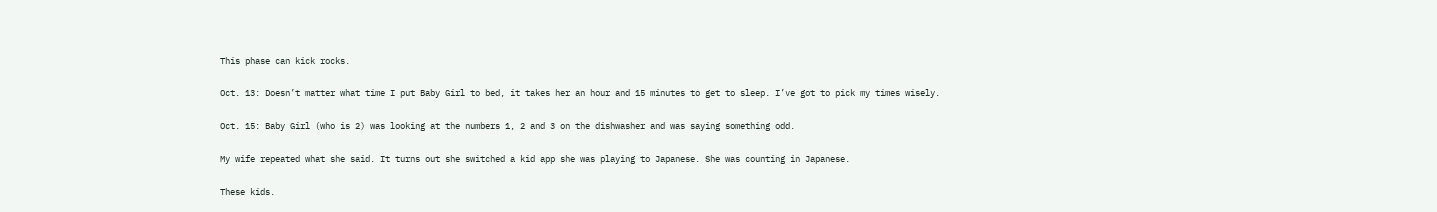This phase can kick rocks.

Oct. 13: Doesn’t matter what time I put Baby Girl to bed, it takes her an hour and 15 minutes to get to sleep. I’ve got to pick my times wisely.

Oct. 15: Baby Girl (who is 2) was looking at the numbers 1, 2 and 3 on the dishwasher and was saying something odd.

My wife repeated what she said. It turns out she switched a kid app she was playing to Japanese. She was counting in Japanese.

These kids.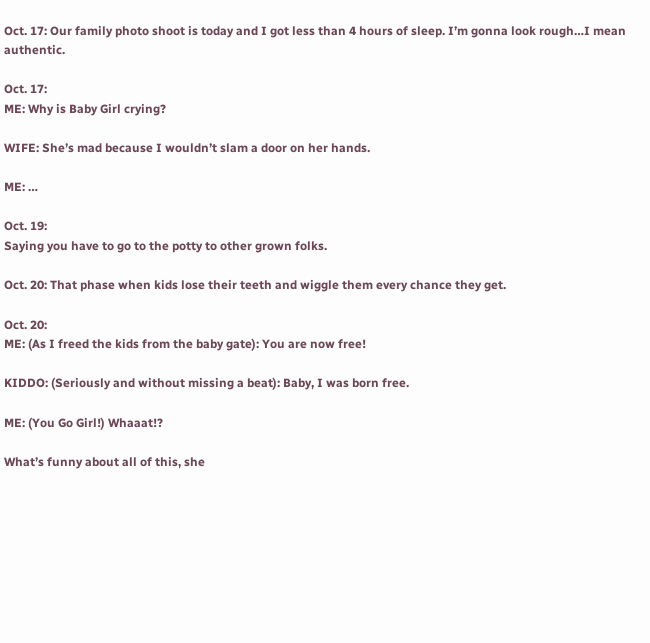Oct. 17: Our family photo shoot is today and I got less than 4 hours of sleep. I’m gonna look rough…I mean authentic.

Oct. 17:
ME: Why is Baby Girl crying?

WIFE: She’s mad because I wouldn’t slam a door on her hands.

ME: …

Oct. 19:
Saying you have to go to the potty to other grown folks.

Oct. 20: That phase when kids lose their teeth and wiggle them every chance they get.

Oct. 20:
ME: (As I freed the kids from the baby gate): You are now free!

KIDDO: (Seriously and without missing a beat): Baby, I was born free.

ME: (You Go Girl!) Whaaat!?

What’s funny about all of this, she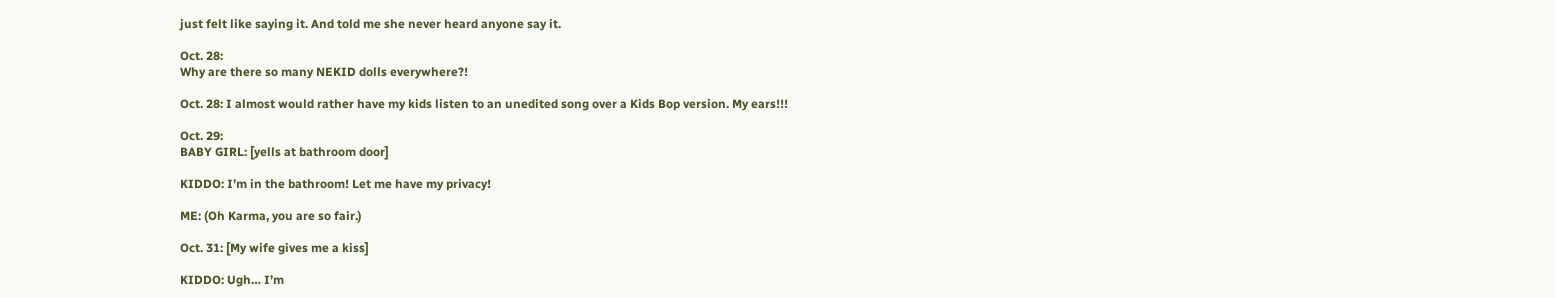just felt like saying it. And told me she never heard anyone say it.

Oct. 28:
Why are there so many NEKID dolls everywhere?!

Oct. 28: I almost would rather have my kids listen to an unedited song over a Kids Bop version. My ears!!!

Oct. 29:
BABY GIRL: [yells at bathroom door]

KIDDO: I’m in the bathroom! Let me have my privacy!

ME: (Oh Karma, you are so fair.)

Oct. 31: [My wife gives me a kiss]

KIDDO: Ugh… I’m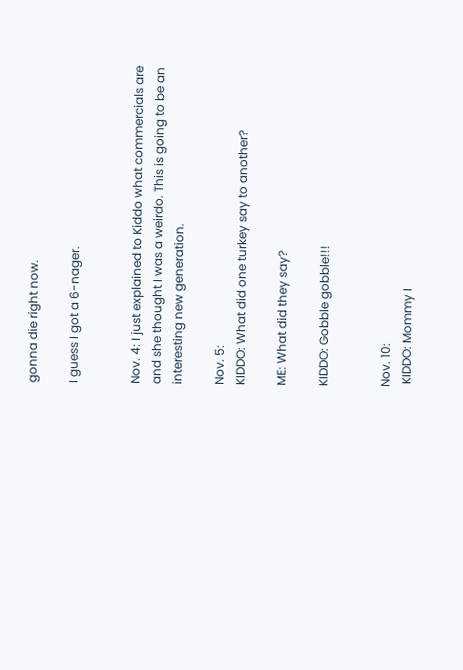gonna die right now.

I guess I got a 6-nager.


Nov. 4: I just explained to Kiddo what commercials are and she thought I was a weirdo. This is going to be an interesting new generation.

Nov. 5:
KIDDO: What did one turkey say to another?

ME: What did they say?

KIDDO: Gobble gobble!!!


Nov. 10:
 KIDDO: Mommy I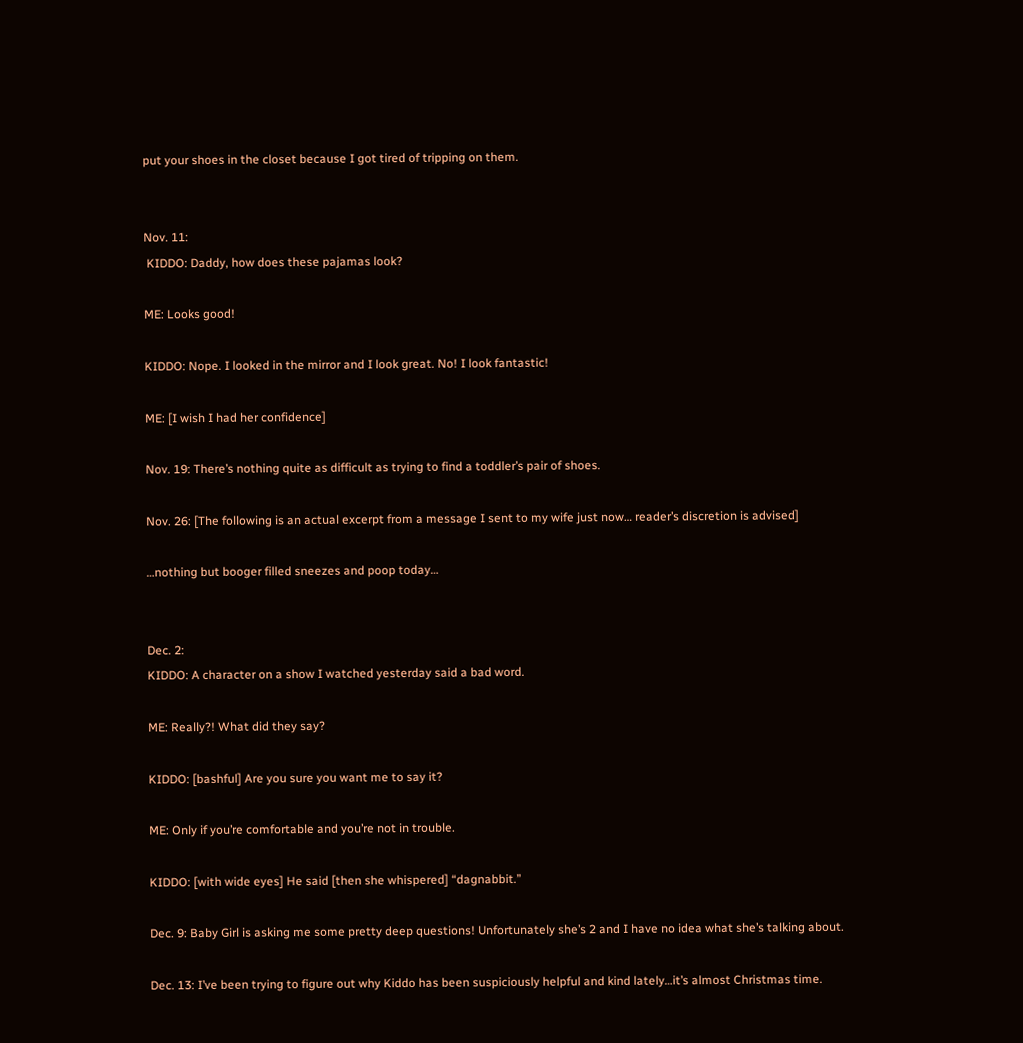put your shoes in the closet because I got tired of tripping on them.


Nov. 11:
 KIDDO: Daddy, how does these pajamas look?

ME: Looks good!

KIDDO: Nope. I looked in the mirror and I look great. No! I look fantastic!

ME: [I wish I had her confidence]

Nov. 19: There’s nothing quite as difficult as trying to find a toddler’s pair of shoes.

Nov. 26: [The following is an actual excerpt from a message I sent to my wife just now… reader’s discretion is advised]

…nothing but booger filled sneezes and poop today…


Dec. 2:
KIDDO: A character on a show I watched yesterday said a bad word.

ME: Really?! What did they say?

KIDDO: [bashful] Are you sure you want me to say it?

ME: Only if you’re comfortable and you’re not in trouble.

KIDDO: [with wide eyes] He said [then she whispered] “dagnabbit.”

Dec. 9: Baby Girl is asking me some pretty deep questions! Unfortunately she’s 2 and I have no idea what she’s talking about.

Dec. 13: I’ve been trying to figure out why Kiddo has been suspiciously helpful and kind lately…it’s almost Christmas time.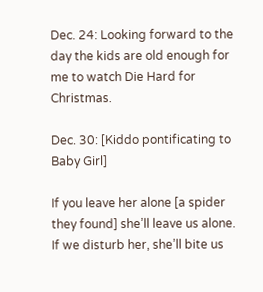Dec. 24: Looking forward to the day the kids are old enough for me to watch Die Hard for Christmas.

Dec. 30: [Kiddo pontificating to Baby Girl]

If you leave her alone [a spider they found] she’ll leave us alone. If we disturb her, she’ll bite us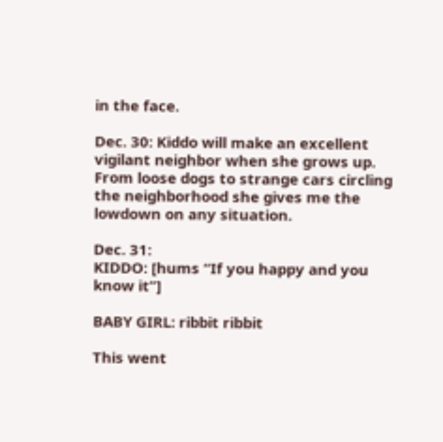in the face.

Dec. 30: Kiddo will make an excellent vigilant neighbor when she grows up. From loose dogs to strange cars circling the neighborhood she gives me the lowdown on any situation.

Dec. 31:
KIDDO: [hums “If you happy and you know it”]

BABY GIRL: ribbit ribbit

This went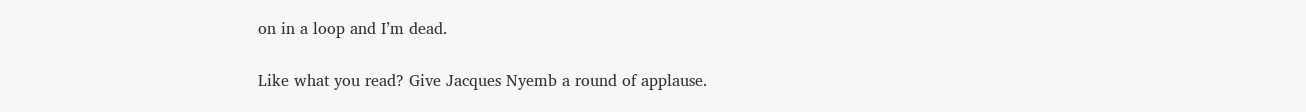on in a loop and I’m dead.

Like what you read? Give Jacques Nyemb a round of applause.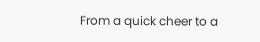From a quick cheer to a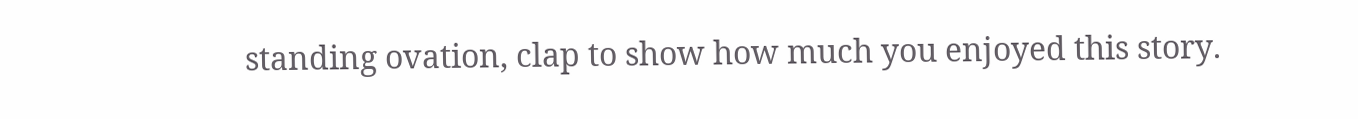standing ovation, clap to show how much you enjoyed this story.